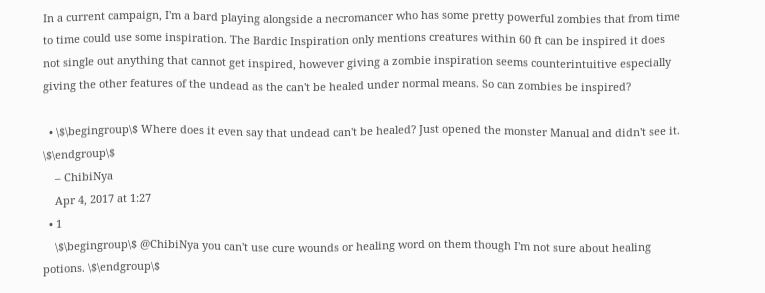In a current campaign, I'm a bard playing alongside a necromancer who has some pretty powerful zombies that from time to time could use some inspiration. The Bardic Inspiration only mentions creatures within 60 ft can be inspired it does not single out anything that cannot get inspired, however giving a zombie inspiration seems counterintuitive especially giving the other features of the undead as the can't be healed under normal means. So can zombies be inspired?

  • \$\begingroup\$ Where does it even say that undead can't be healed? Just opened the monster Manual and didn't see it. \$\endgroup\$
    – ChibiNya
    Apr 4, 2017 at 1:27
  • 1
    \$\begingroup\$ @ChibiNya you can't use cure wounds or healing word on them though I'm not sure about healing potions. \$\endgroup\$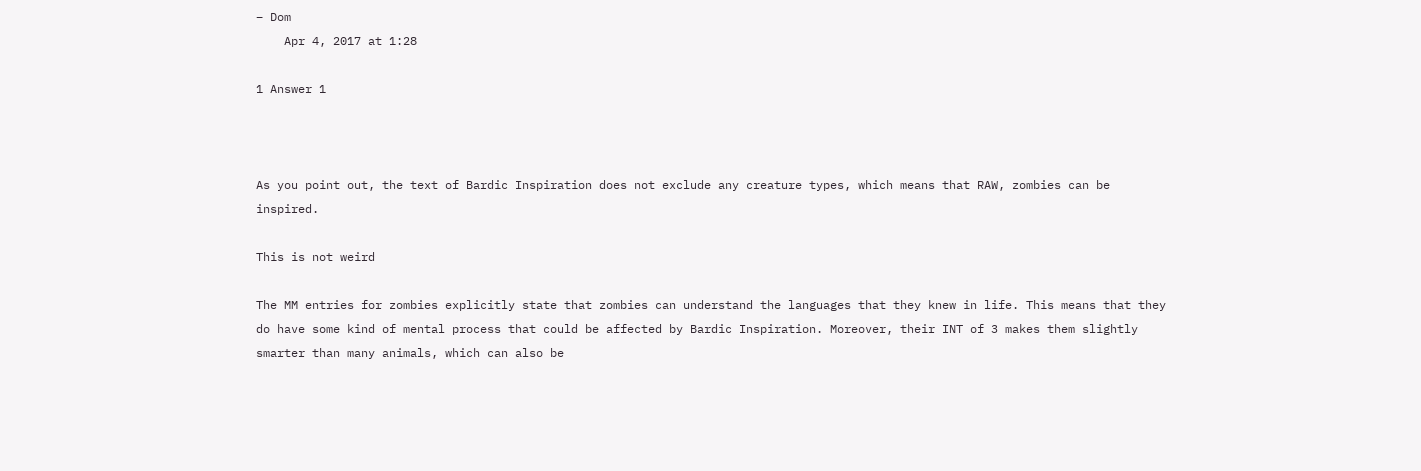– Dom
    Apr 4, 2017 at 1:28

1 Answer 1



As you point out, the text of Bardic Inspiration does not exclude any creature types, which means that RAW, zombies can be inspired.

This is not weird

The MM entries for zombies explicitly state that zombies can understand the languages that they knew in life. This means that they do have some kind of mental process that could be affected by Bardic Inspiration. Moreover, their INT of 3 makes them slightly smarter than many animals, which can also be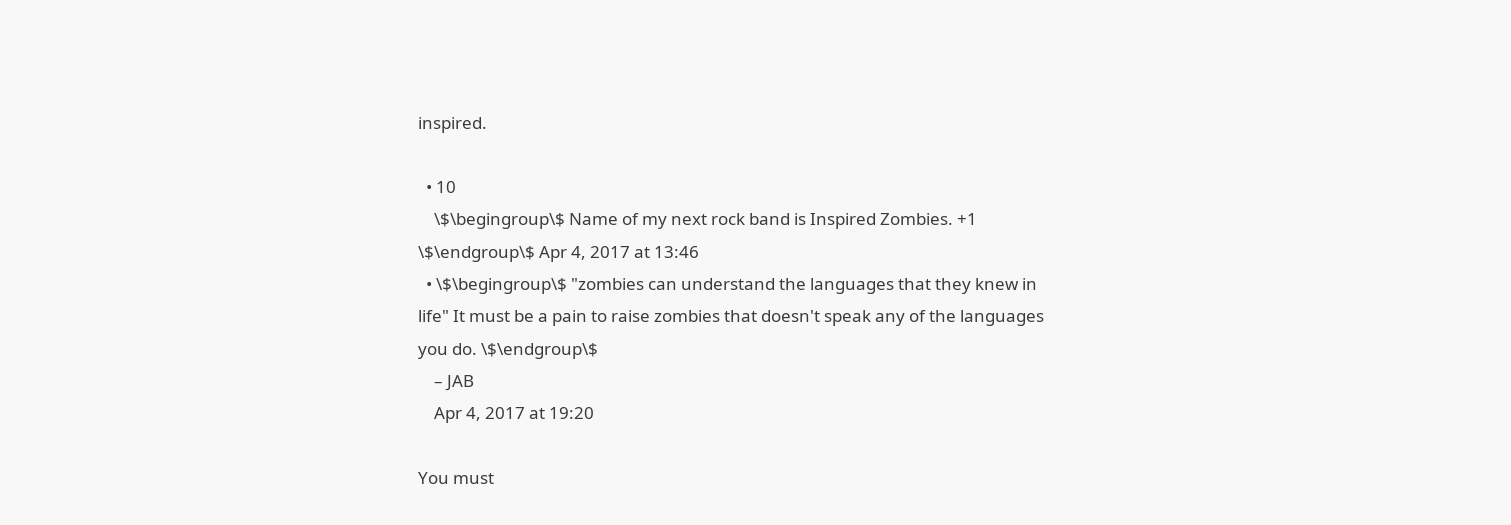inspired.

  • 10
    \$\begingroup\$ Name of my next rock band is Inspired Zombies. +1 \$\endgroup\$ Apr 4, 2017 at 13:46
  • \$\begingroup\$ "zombies can understand the languages that they knew in life" It must be a pain to raise zombies that doesn't speak any of the languages you do. \$\endgroup\$
    – JAB
    Apr 4, 2017 at 19:20

You must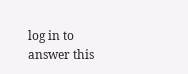log in to answer this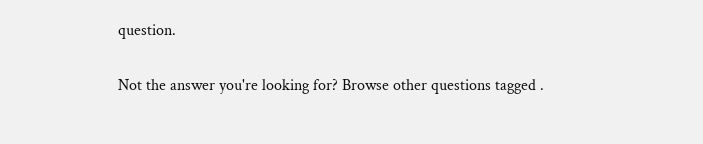question.

Not the answer you're looking for? Browse other questions tagged .